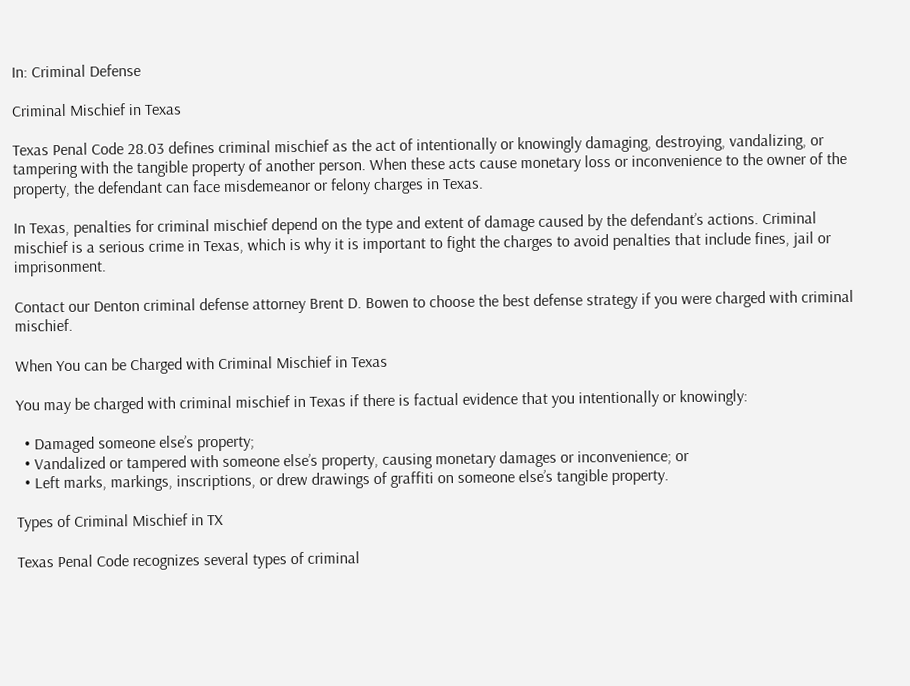In: Criminal Defense

Criminal Mischief in Texas

Texas Penal Code 28.03 defines criminal mischief as the act of intentionally or knowingly damaging, destroying, vandalizing, or tampering with the tangible property of another person. When these acts cause monetary loss or inconvenience to the owner of the property, the defendant can face misdemeanor or felony charges in Texas.

In Texas, penalties for criminal mischief depend on the type and extent of damage caused by the defendant’s actions. Criminal mischief is a serious crime in Texas, which is why it is important to fight the charges to avoid penalties that include fines, jail or imprisonment.

Contact our Denton criminal defense attorney Brent D. Bowen to choose the best defense strategy if you were charged with criminal mischief.

When You can be Charged with Criminal Mischief in Texas

You may be charged with criminal mischief in Texas if there is factual evidence that you intentionally or knowingly:

  • Damaged someone else’s property;
  • Vandalized or tampered with someone else’s property, causing monetary damages or inconvenience; or
  • Left marks, markings, inscriptions, or drew drawings of graffiti on someone else’s tangible property.

Types of Criminal Mischief in TX

Texas Penal Code recognizes several types of criminal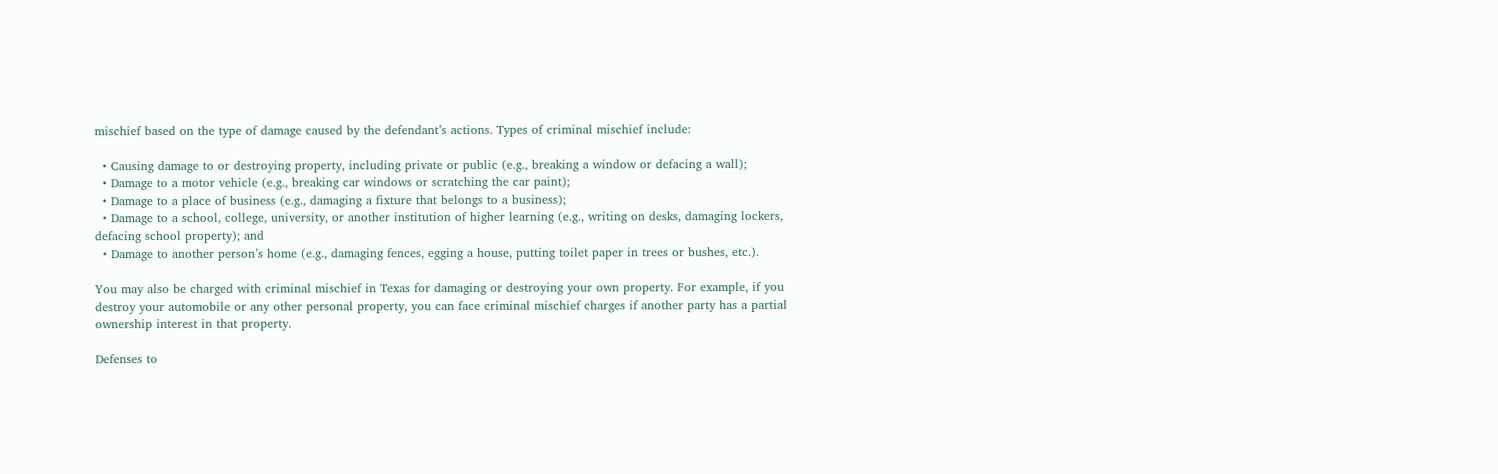mischief based on the type of damage caused by the defendant’s actions. Types of criminal mischief include:

  • Causing damage to or destroying property, including private or public (e.g., breaking a window or defacing a wall);
  • Damage to a motor vehicle (e.g., breaking car windows or scratching the car paint);
  • Damage to a place of business (e.g., damaging a fixture that belongs to a business);
  • Damage to a school, college, university, or another institution of higher learning (e.g., writing on desks, damaging lockers, defacing school property); and
  • Damage to another person’s home (e.g., damaging fences, egging a house, putting toilet paper in trees or bushes, etc.).

You may also be charged with criminal mischief in Texas for damaging or destroying your own property. For example, if you destroy your automobile or any other personal property, you can face criminal mischief charges if another party has a partial ownership interest in that property.

Defenses to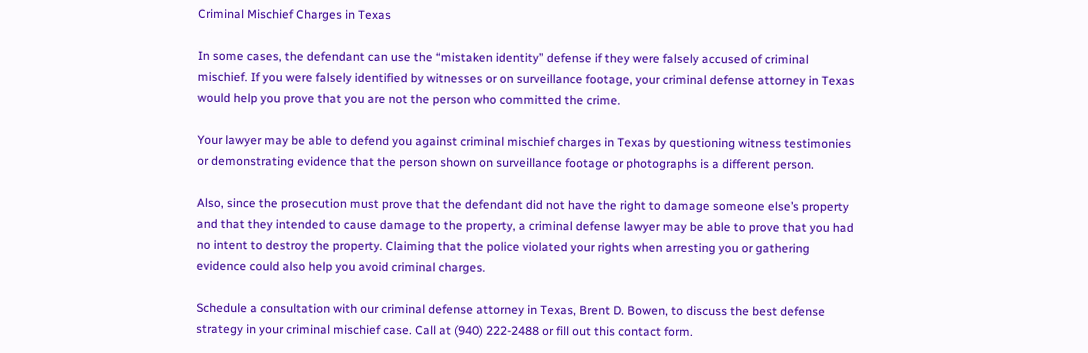Criminal Mischief Charges in Texas

In some cases, the defendant can use the “mistaken identity” defense if they were falsely accused of criminal mischief. If you were falsely identified by witnesses or on surveillance footage, your criminal defense attorney in Texas would help you prove that you are not the person who committed the crime.

Your lawyer may be able to defend you against criminal mischief charges in Texas by questioning witness testimonies or demonstrating evidence that the person shown on surveillance footage or photographs is a different person.

Also, since the prosecution must prove that the defendant did not have the right to damage someone else’s property and that they intended to cause damage to the property, a criminal defense lawyer may be able to prove that you had no intent to destroy the property. Claiming that the police violated your rights when arresting you or gathering evidence could also help you avoid criminal charges.

Schedule a consultation with our criminal defense attorney in Texas, Brent D. Bowen, to discuss the best defense strategy in your criminal mischief case. Call at (940) 222-2488 or fill out this contact form.